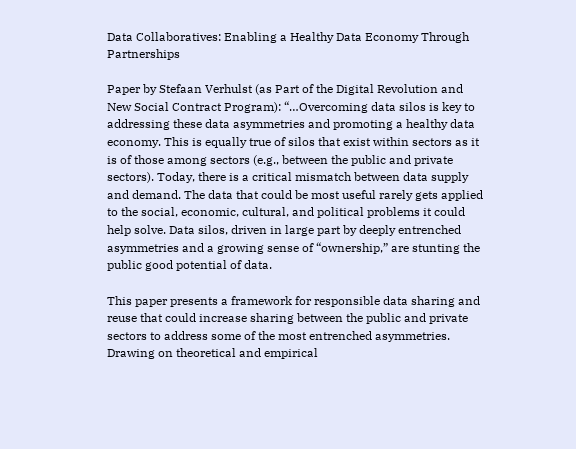Data Collaboratives: Enabling a Healthy Data Economy Through Partnerships

Paper by Stefaan Verhulst (as Part of the Digital Revolution and New Social Contract Program): “…Overcoming data silos is key to addressing these data asymmetries and promoting a healthy data economy. This is equally true of silos that exist within sectors as it is of those among sectors (e.g., between the public and private sectors). Today, there is a critical mismatch between data supply and demand. The data that could be most useful rarely gets applied to the social, economic, cultural, and political problems it could help solve. Data silos, driven in large part by deeply entrenched asymmetries and a growing sense of “ownership,” are stunting the public good potential of data.

This paper presents a framework for responsible data sharing and reuse that could increase sharing between the public and private sectors to address some of the most entrenched asymmetries. Drawing on theoretical and empirical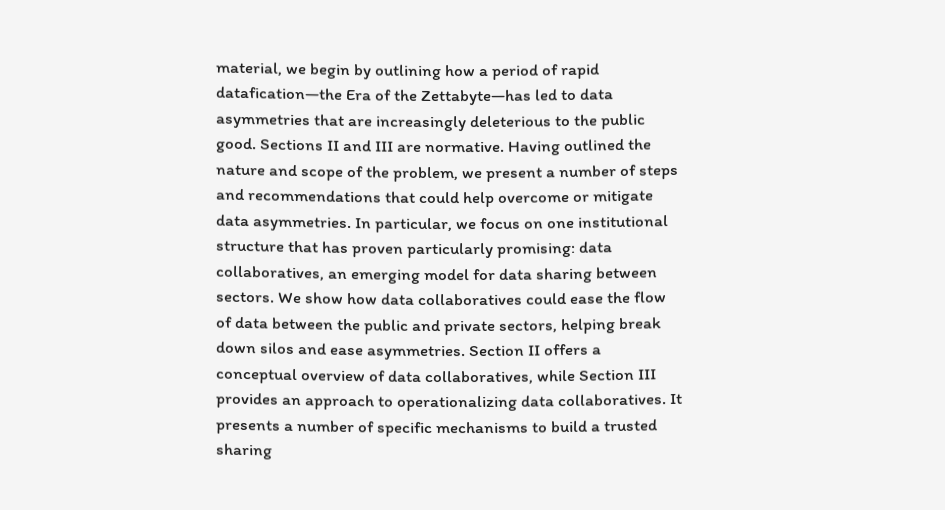material, we begin by outlining how a period of rapid datafication—the Era of the Zettabyte—has led to data asymmetries that are increasingly deleterious to the public good. Sections II and III are normative. Having outlined the nature and scope of the problem, we present a number of steps and recommendations that could help overcome or mitigate data asymmetries. In particular, we focus on one institutional structure that has proven particularly promising: data collaboratives, an emerging model for data sharing between sectors. We show how data collaboratives could ease the flow of data between the public and private sectors, helping break down silos and ease asymmetries. Section II offers a conceptual overview of data collaboratives, while Section III provides an approach to operationalizing data collaboratives. It presents a number of specific mechanisms to build a trusted sharing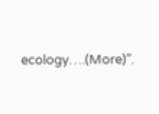ecology….(More)”.